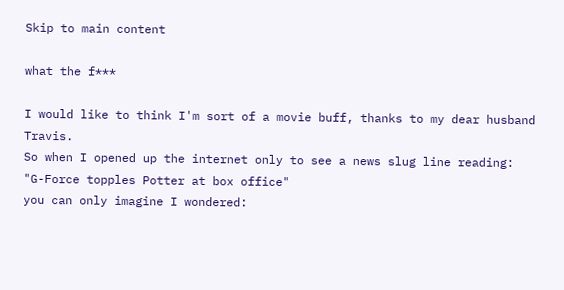Skip to main content

what the f***

I would like to think I'm sort of a movie buff, thanks to my dear husband Travis.
So when I opened up the internet only to see a news slug line reading:
"G-Force topples Potter at box office"
you can only imagine I wondered: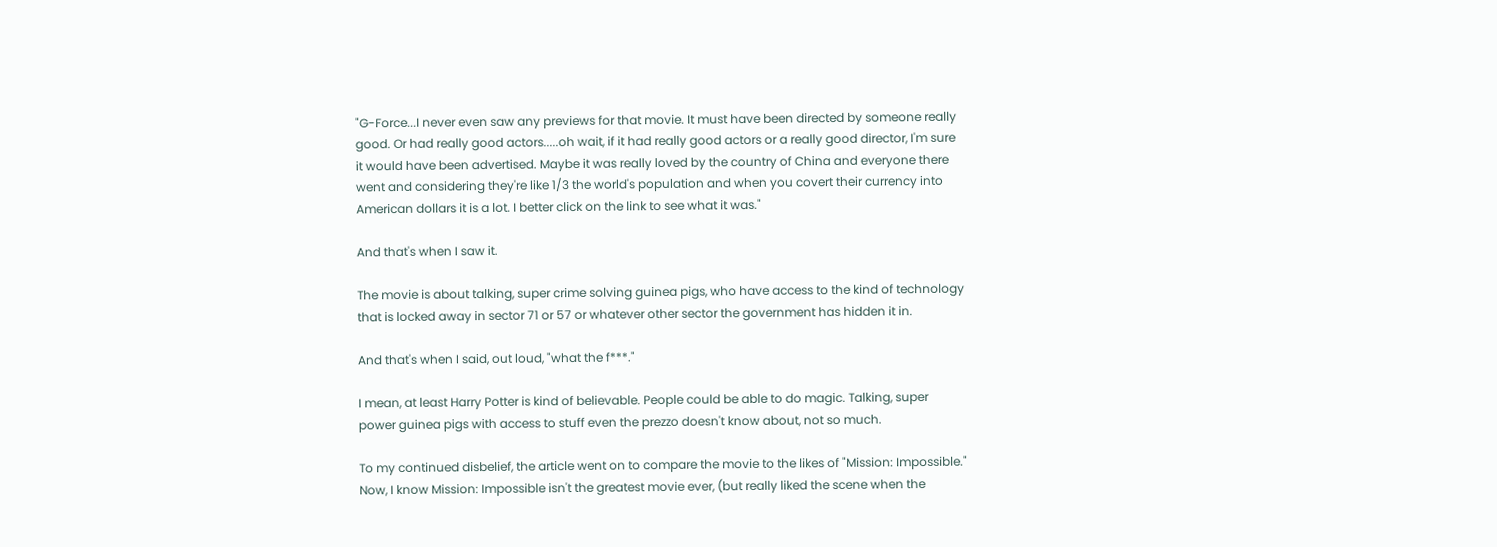"G-Force...I never even saw any previews for that movie. It must have been directed by someone really good. Or had really good actors.....oh wait, if it had really good actors or a really good director, I'm sure it would have been advertised. Maybe it was really loved by the country of China and everyone there went and considering they're like 1/3 the world's population and when you covert their currency into American dollars it is a lot. I better click on the link to see what it was."

And that's when I saw it.

The movie is about talking, super crime solving guinea pigs, who have access to the kind of technology that is locked away in sector 71 or 57 or whatever other sector the government has hidden it in.

And that's when I said, out loud, "what the f***."

I mean, at least Harry Potter is kind of believable. People could be able to do magic. Talking, super power guinea pigs with access to stuff even the prezzo doesn't know about, not so much.

To my continued disbelief, the article went on to compare the movie to the likes of "Mission: Impossible." Now, I know Mission: Impossible isn't the greatest movie ever, (but really liked the scene when the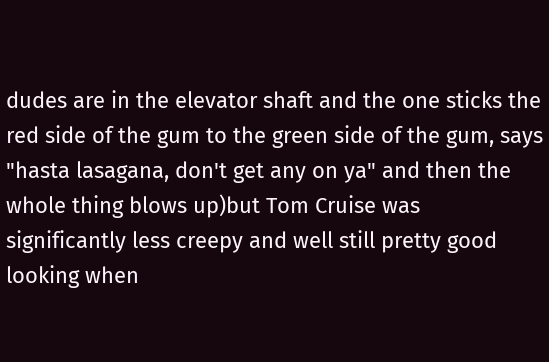dudes are in the elevator shaft and the one sticks the red side of the gum to the green side of the gum, says "hasta lasagana, don't get any on ya" and then the whole thing blows up)but Tom Cruise was significantly less creepy and well still pretty good looking when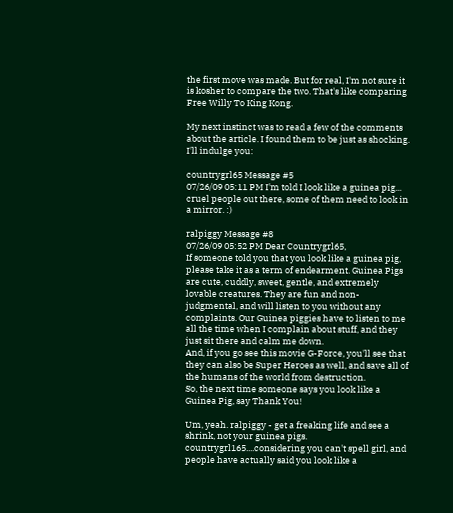the first move was made. But for real, I'm not sure it is kosher to compare the two. That's like comparing Free Willy To King Kong.

My next instinct was to read a few of the comments about the article. I found them to be just as shocking. I'll indulge you:

countrygrl65 Message #5
07/26/09 05:11 PM I'm told I look like a guinea pig... cruel people out there, some of them need to look in a mirror. :)

ralpiggy Message #8
07/26/09 05:52 PM Dear Countrygrl65,
If someone told you that you look like a guinea pig, please take it as a term of endearment. Guinea Pigs are cute, cuddly, sweet, gentle, and extremely lovable creatures. They are fun and non-judgmental, and will listen to you without any complaints. Our Guinea piggies have to listen to me all the time when I complain about stuff, and they just sit there and calm me down.
And, if you go see this movie G-Force, you'll see that they can also be Super Heroes as well, and save all of the humans of the world from destruction.
So, the next time someone says you look like a Guinea Pig, say Thank You!

Um, yeah. ralpiggy - get a freaking life and see a shrink, not your guinea pigs. countrygrl165....considering you can't spell girl, and people have actually said you look like a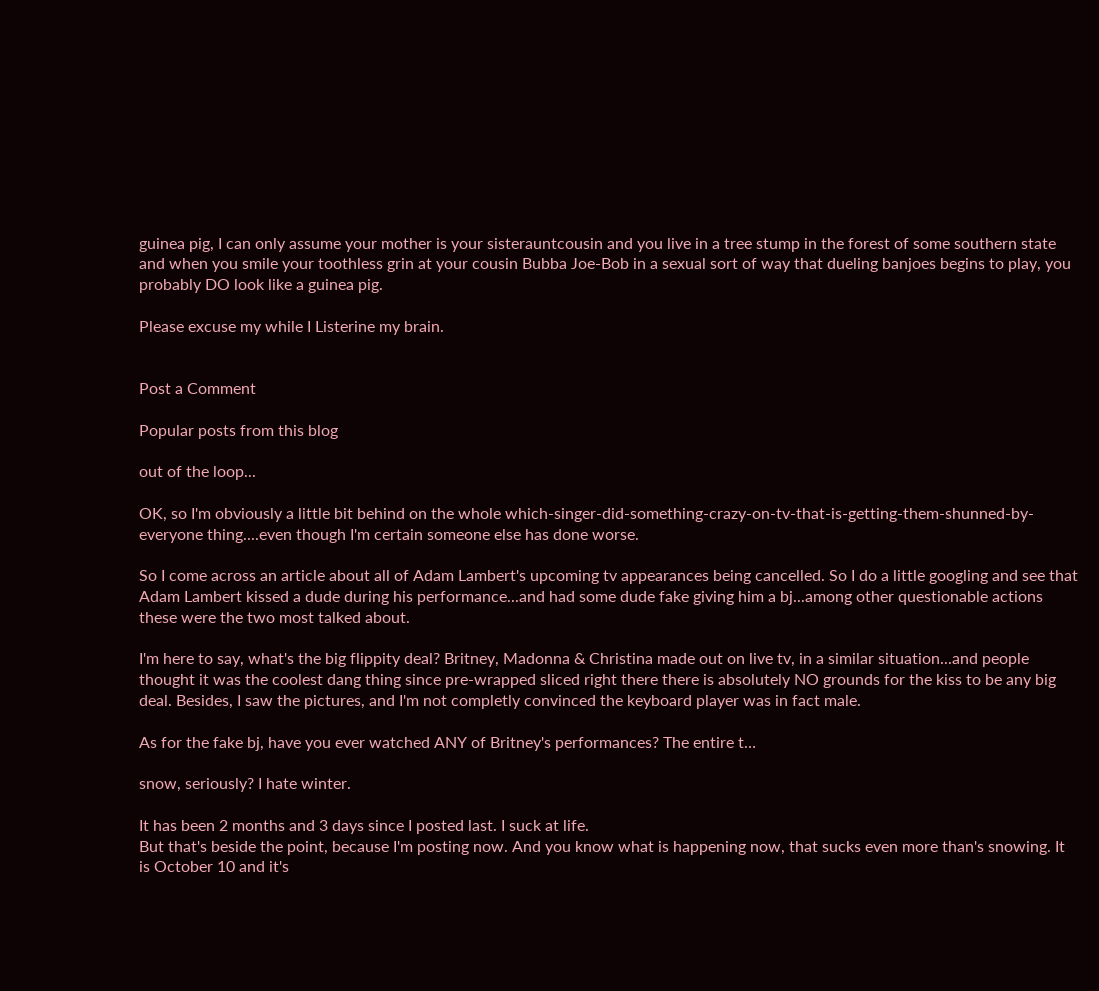guinea pig, I can only assume your mother is your sisterauntcousin and you live in a tree stump in the forest of some southern state and when you smile your toothless grin at your cousin Bubba Joe-Bob in a sexual sort of way that dueling banjoes begins to play, you probably DO look like a guinea pig.

Please excuse my while I Listerine my brain.


Post a Comment

Popular posts from this blog

out of the loop...

OK, so I'm obviously a little bit behind on the whole which-singer-did-something-crazy-on-tv-that-is-getting-them-shunned-by-everyone thing....even though I'm certain someone else has done worse.

So I come across an article about all of Adam Lambert's upcoming tv appearances being cancelled. So I do a little googling and see that Adam Lambert kissed a dude during his performance...and had some dude fake giving him a bj...among other questionable actions these were the two most talked about.

I'm here to say, what's the big flippity deal? Britney, Madonna & Christina made out on live tv, in a similar situation...and people thought it was the coolest dang thing since pre-wrapped sliced right there there is absolutely NO grounds for the kiss to be any big deal. Besides, I saw the pictures, and I'm not completly convinced the keyboard player was in fact male.

As for the fake bj, have you ever watched ANY of Britney's performances? The entire t…

snow, seriously? I hate winter.

It has been 2 months and 3 days since I posted last. I suck at life.
But that's beside the point, because I'm posting now. And you know what is happening now, that sucks even more than's snowing. It is October 10 and it's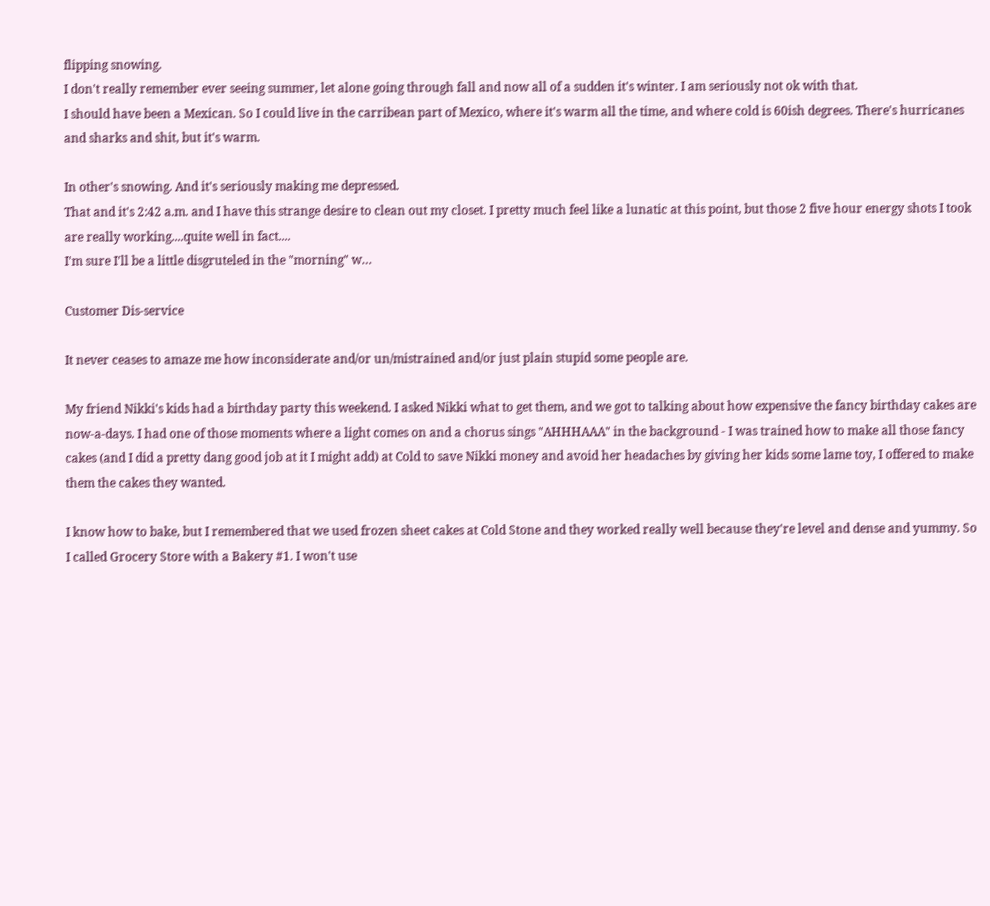flipping snowing.
I don't really remember ever seeing summer, let alone going through fall and now all of a sudden it's winter. I am seriously not ok with that.
I should have been a Mexican. So I could live in the carribean part of Mexico, where it's warm all the time, and where cold is 60ish degrees. There's hurricanes and sharks and shit, but it's warm.

In other's snowing. And it's seriously making me depressed.
That and it's 2:42 a.m. and I have this strange desire to clean out my closet. I pretty much feel like a lunatic at this point, but those 2 five hour energy shots I took are really working....quite well in fact....
I'm sure I'll be a little disgruteled in the "morning" w…

Customer Dis-service

It never ceases to amaze me how inconsiderate and/or un/mistrained and/or just plain stupid some people are.

My friend Nikki's kids had a birthday party this weekend. I asked Nikki what to get them, and we got to talking about how expensive the fancy birthday cakes are now-a-days. I had one of those moments where a light comes on and a chorus sings "AHHHAAA" in the background - I was trained how to make all those fancy cakes (and I did a pretty dang good job at it I might add) at Cold to save Nikki money and avoid her headaches by giving her kids some lame toy, I offered to make them the cakes they wanted.

I know how to bake, but I remembered that we used frozen sheet cakes at Cold Stone and they worked really well because they're level and dense and yummy. So I called Grocery Store with a Bakery #1. I won't use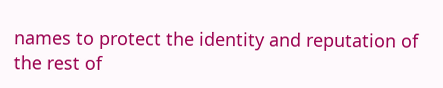names to protect the identity and reputation of the rest of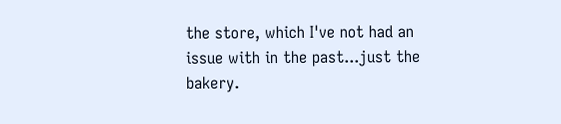the store, which I've not had an issue with in the past...just the bakery.